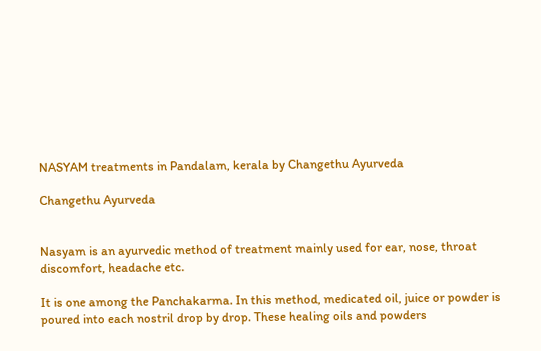NASYAM treatments in Pandalam, kerala by Changethu Ayurveda

Changethu Ayurveda


Nasyam is an ayurvedic method of treatment mainly used for ear, nose, throat discomfort, headache etc.

It is one among the Panchakarma. In this method, medicated oil, juice or powder is poured into each nostril drop by drop. These healing oils and powders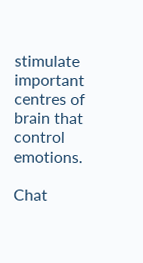stimulate important centres of brain that control emotions.

Chat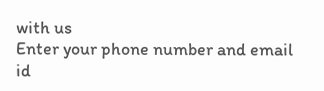with us
Enter your phone number and email id